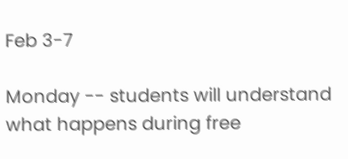Feb 3-7

Monday -- students will understand what happens during free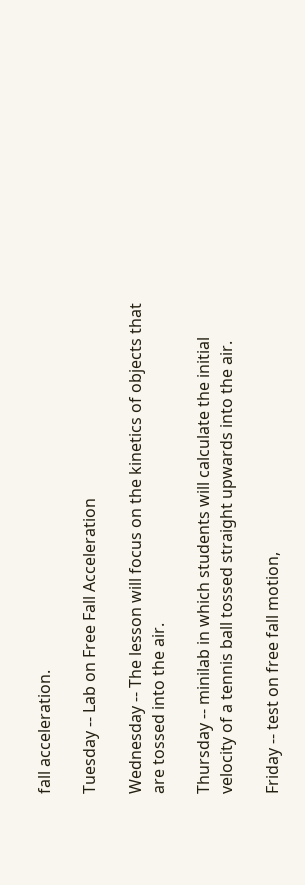fall acceleration.

Tuesday -- Lab on Free Fall Acceleration

Wednesday -- The lesson will focus on the kinetics of objects that are tossed into the air.

Thursday -- minilab in which students will calculate the initial velocity of a tennis ball tossed straight upwards into the air.

Friday -- test on free fall motion,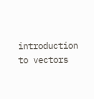introduction to vectors